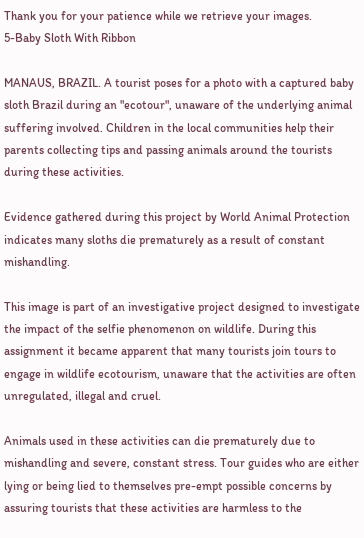Thank you for your patience while we retrieve your images.
5-Baby Sloth With Ribbon

MANAUS, BRAZIL. A tourist poses for a photo with a captured baby sloth Brazil during an "ecotour", unaware of the underlying animal suffering involved. Children in the local communities help their parents collecting tips and passing animals around the tourists during these activities.

Evidence gathered during this project by World Animal Protection indicates many sloths die prematurely as a result of constant mishandling.

This image is part of an investigative project designed to investigate the impact of the selfie phenomenon on wildlife. During this assignment it became apparent that many tourists join tours to engage in wildlife ecotourism, unaware that the activities are often unregulated, illegal and cruel.

Animals used in these activities can die prematurely due to mishandling and severe, constant stress. Tour guides who are either lying or being lied to themselves pre-empt possible concerns by assuring tourists that these activities are harmless to the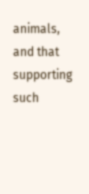animals, and that supporting such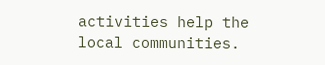activities help the local communities.